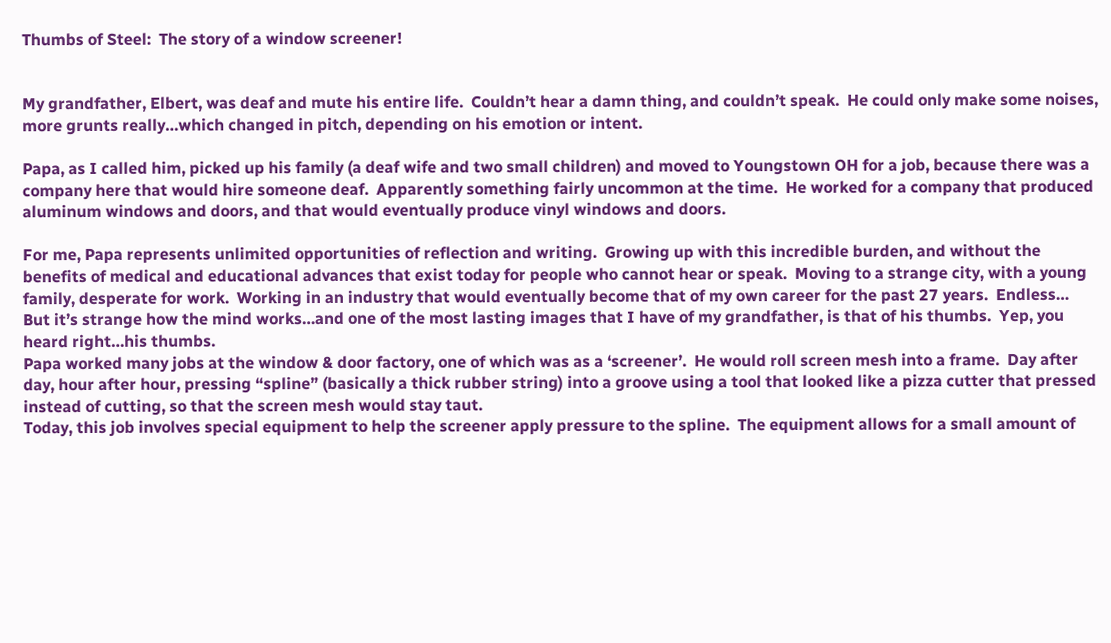Thumbs of Steel:  The story of a window screener!


My grandfather, Elbert, was deaf and mute his entire life.  Couldn’t hear a damn thing, and couldn’t speak.  He could only make some noises, more grunts really…which changed in pitch, depending on his emotion or intent.

Papa, as I called him, picked up his family (a deaf wife and two small children) and moved to Youngstown OH for a job, because there was a company here that would hire someone deaf.  Apparently something fairly uncommon at the time.  He worked for a company that produced aluminum windows and doors, and that would eventually produce vinyl windows and doors.

For me, Papa represents unlimited opportunities of reflection and writing.  Growing up with this incredible burden, and without the benefits of medical and educational advances that exist today for people who cannot hear or speak.  Moving to a strange city, with a young family, desperate for work.  Working in an industry that would eventually become that of my own career for the past 27 years.  Endless…
But it’s strange how the mind works…and one of the most lasting images that I have of my grandfather, is that of his thumbs.  Yep, you heard right…his thumbs.
Papa worked many jobs at the window & door factory, one of which was as a ‘screener’.  He would roll screen mesh into a frame.  Day after day, hour after hour, pressing “spline” (basically a thick rubber string) into a groove using a tool that looked like a pizza cutter that pressed instead of cutting, so that the screen mesh would stay taut.
Today, this job involves special equipment to help the screener apply pressure to the spline.  The equipment allows for a small amount of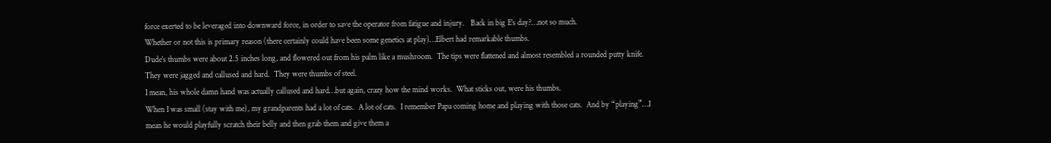force exerted to be leveraged into downward force, in order to save the operator from fatigue and injury.   Back in big E’s day?…not so much.
Whether or not this is primary reason (there certainly could have been some genetics at play)…Elbert had remarkable thumbs.
Dude’s thumbs were about 2.5 inches long, and flowered out from his palm like a mushroom.  The tips were flattened and almost resembled a rounded putty knife.  They were jagged and callused and hard.  They were thumbs of steel.
I mean, his whole damn hand was actually callused and hard…but again, crazy how the mind works.  What sticks out, were his thumbs.
When I was small (stay with me), my grandparents had a lot of cats.  A lot of cats.  I remember Papa coming home and playing with those cats.  And by “playing”…I mean he would playfully scratch their belly and then grab them and give them a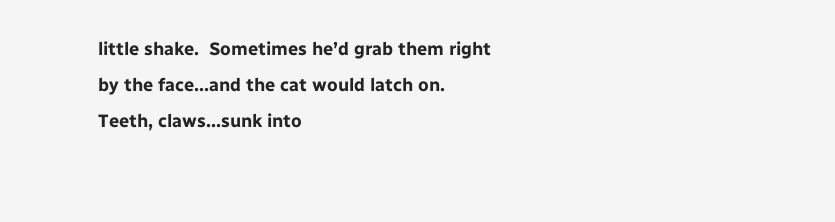little shake.  Sometimes he’d grab them right by the face…and the cat would latch on.  Teeth, claws…sunk into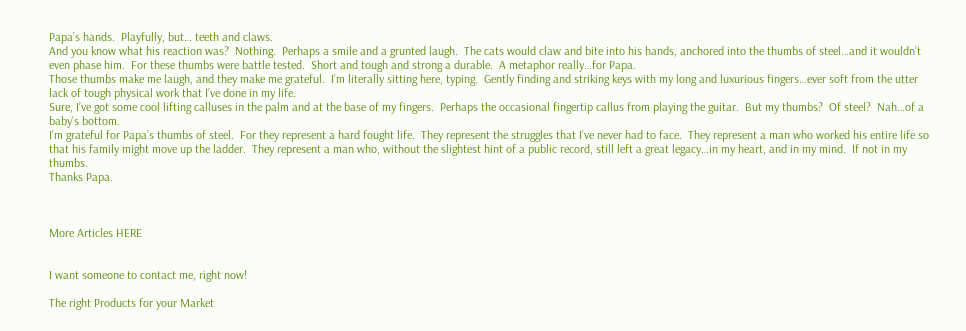Papa’s hands.  Playfully, but… teeth and claws.
And you know what his reaction was?  Nothing.  Perhaps a smile and a grunted laugh.  The cats would claw and bite into his hands, anchored into the thumbs of steel…and it wouldn’t even phase him.  For these thumbs were battle tested.  Short and tough and strong a durable.  A metaphor really…for Papa.
Those thumbs make me laugh, and they make me grateful.  I’m literally sitting here, typing.  Gently finding and striking keys with my long and luxurious fingers…ever soft from the utter lack of tough physical work that I’ve done in my life.
Sure, I’ve got some cool lifting calluses in the palm and at the base of my fingers.  Perhaps the occasional fingertip callus from playing the guitar.  But my thumbs?  Of steel?  Nah…of a baby’s bottom.
I’m grateful for Papa’s thumbs of steel.  For they represent a hard fought life.  They represent the struggles that I’ve never had to face.  They represent a man who worked his entire life so that his family might move up the ladder.  They represent a man who, without the slightest hint of a public record, still left a great legacy…in my heart, and in my mind.  If not in my thumbs.
Thanks Papa.



More Articles HERE


I want someone to contact me, right now!

The right Products for your Market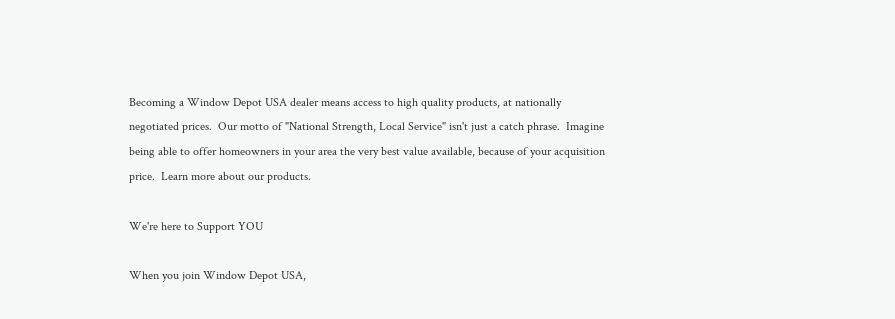Becoming a Window Depot USA dealer means access to high quality products, at nationally negotiated prices.  Our motto of "National Strength, Local Service" isn't just a catch phrase.  Imagine being able to offer homeowners in your area the very best value available, because of your acquisition price.  Learn more about our products.

We're here to Support YOU

When you join Window Depot USA,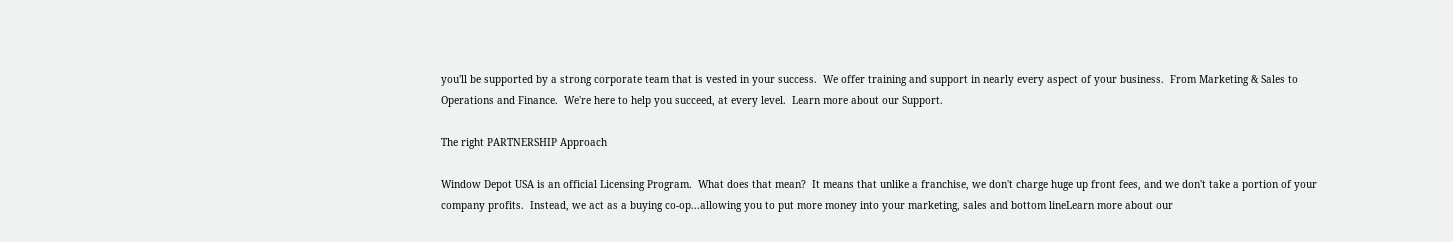you'll be supported by a strong corporate team that is vested in your success.  We offer training and support in nearly every aspect of your business.  From Marketing & Sales to Operations and Finance.  We're here to help you succeed, at every level.  Learn more about our Support.

The right PARTNERSHIP Approach

Window Depot USA is an official Licensing Program.  What does that mean?  It means that unlike a franchise, we don't charge huge up front fees, and we don't take a portion of your company profits.  Instead, we act as a buying co-op...allowing you to put more money into your marketing, sales and bottom lineLearn more about our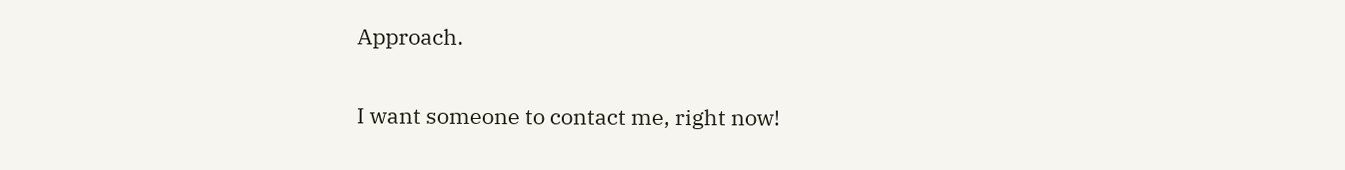Approach.

I want someone to contact me, right now!